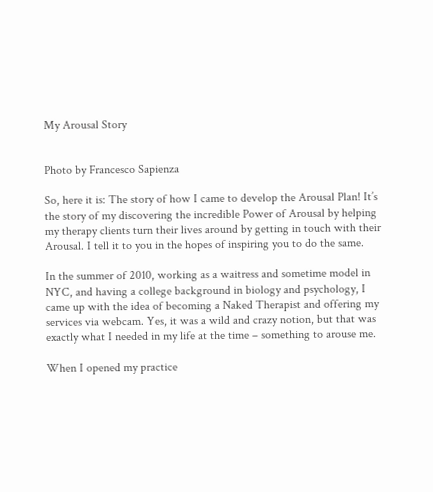My Arousal Story


Photo by Francesco Sapienza

So, here it is: The story of how I came to develop the Arousal Plan! It’s the story of my discovering the incredible Power of Arousal by helping my therapy clients turn their lives around by getting in touch with their Arousal. I tell it to you in the hopes of inspiring you to do the same.

In the summer of 2010, working as a waitress and sometime model in NYC, and having a college background in biology and psychology, I came up with the idea of becoming a Naked Therapist and offering my services via webcam. Yes, it was a wild and crazy notion, but that was exactly what I needed in my life at the time – something to arouse me.

When I opened my practice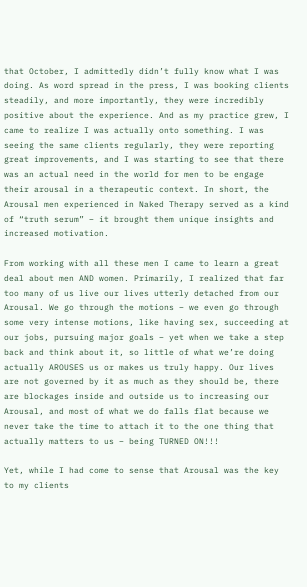that October, I admittedly didn’t fully know what I was doing. As word spread in the press, I was booking clients steadily, and more importantly, they were incredibly positive about the experience. And as my practice grew, I came to realize I was actually onto something. I was seeing the same clients regularly, they were reporting great improvements, and I was starting to see that there was an actual need in the world for men to be engage their arousal in a therapeutic context. In short, the Arousal men experienced in Naked Therapy served as a kind of “truth serum” – it brought them unique insights and increased motivation.

From working with all these men I came to learn a great deal about men AND women. Primarily, I realized that far too many of us live our lives utterly detached from our Arousal. We go through the motions – we even go through some very intense motions, like having sex, succeeding at our jobs, pursuing major goals – yet when we take a step back and think about it, so little of what we’re doing actually AROUSES us or makes us truly happy. Our lives are not governed by it as much as they should be, there are blockages inside and outside us to increasing our Arousal, and most of what we do falls flat because we never take the time to attach it to the one thing that actually matters to us – being TURNED ON!!!

Yet, while I had come to sense that Arousal was the key to my clients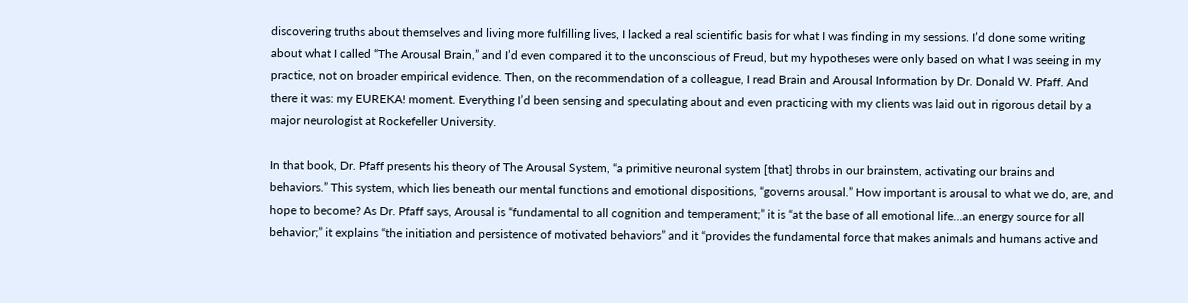discovering truths about themselves and living more fulfilling lives, I lacked a real scientific basis for what I was finding in my sessions. I’d done some writing about what I called “The Arousal Brain,” and I’d even compared it to the unconscious of Freud, but my hypotheses were only based on what I was seeing in my practice, not on broader empirical evidence. Then, on the recommendation of a colleague, I read Brain and Arousal Information by Dr. Donald W. Pfaff. And there it was: my EUREKA! moment. Everything I’d been sensing and speculating about and even practicing with my clients was laid out in rigorous detail by a major neurologist at Rockefeller University.

In that book, Dr. Pfaff presents his theory of The Arousal System, “a primitive neuronal system [that] throbs in our brainstem, activating our brains and behaviors.” This system, which lies beneath our mental functions and emotional dispositions, “governs arousal.” How important is arousal to what we do, are, and hope to become? As Dr. Pfaff says, Arousal is “fundamental to all cognition and temperament;” it is “at the base of all emotional life…an energy source for all behavior;” it explains “the initiation and persistence of motivated behaviors” and it “provides the fundamental force that makes animals and humans active and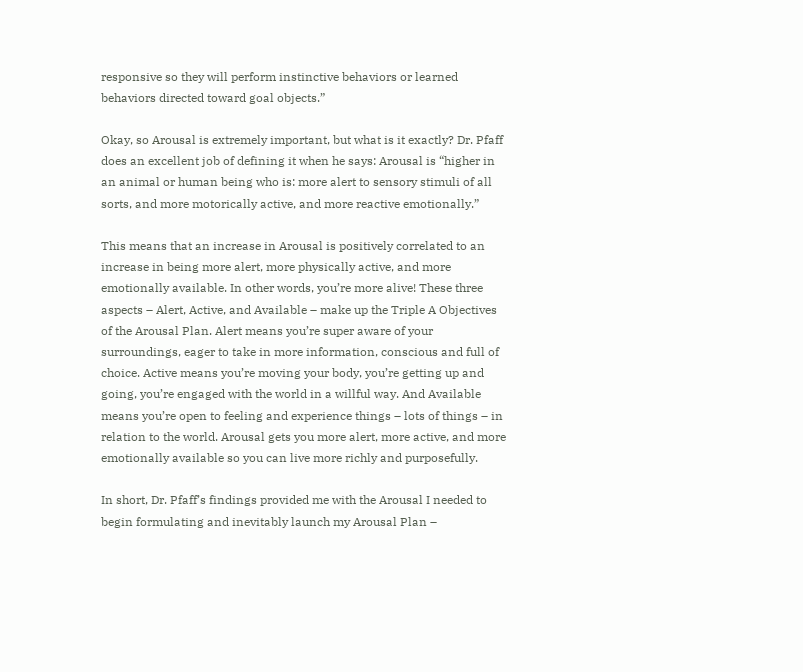responsive so they will perform instinctive behaviors or learned behaviors directed toward goal objects.”

Okay, so Arousal is extremely important, but what is it exactly? Dr. Pfaff does an excellent job of defining it when he says: Arousal is “higher in an animal or human being who is: more alert to sensory stimuli of all sorts, and more motorically active, and more reactive emotionally.”

This means that an increase in Arousal is positively correlated to an increase in being more alert, more physically active, and more emotionally available. In other words, you’re more alive! These three aspects – Alert, Active, and Available – make up the Triple A Objectives of the Arousal Plan. Alert means you’re super aware of your surroundings, eager to take in more information, conscious and full of choice. Active means you’re moving your body, you’re getting up and going, you’re engaged with the world in a willful way. And Available means you’re open to feeling and experience things – lots of things – in relation to the world. Arousal gets you more alert, more active, and more emotionally available so you can live more richly and purposefully.

In short, Dr. Pfaff’s findings provided me with the Arousal I needed to begin formulating and inevitably launch my Arousal Plan –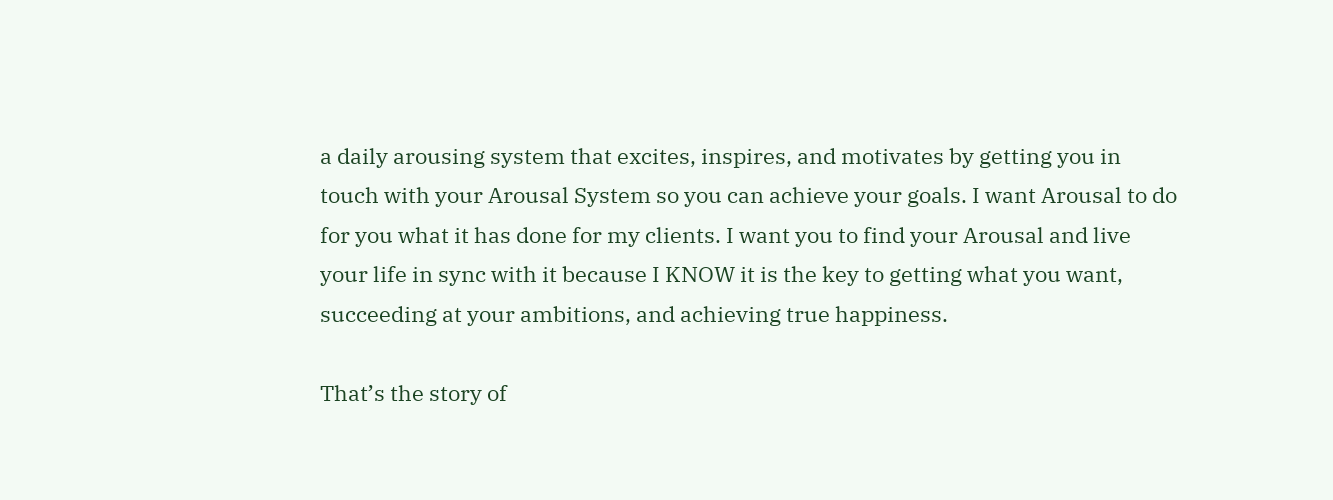a daily arousing system that excites, inspires, and motivates by getting you in touch with your Arousal System so you can achieve your goals. I want Arousal to do for you what it has done for my clients. I want you to find your Arousal and live your life in sync with it because I KNOW it is the key to getting what you want, succeeding at your ambitions, and achieving true happiness.

That’s the story of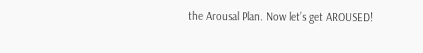the Arousal Plan. Now let’s get AROUSED!